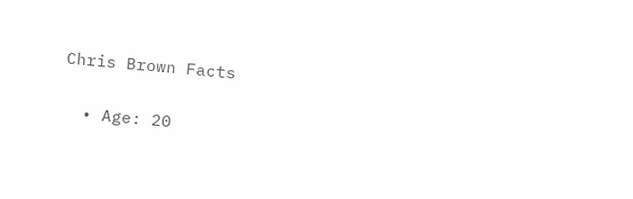Chris Brown Facts

  • Age: 20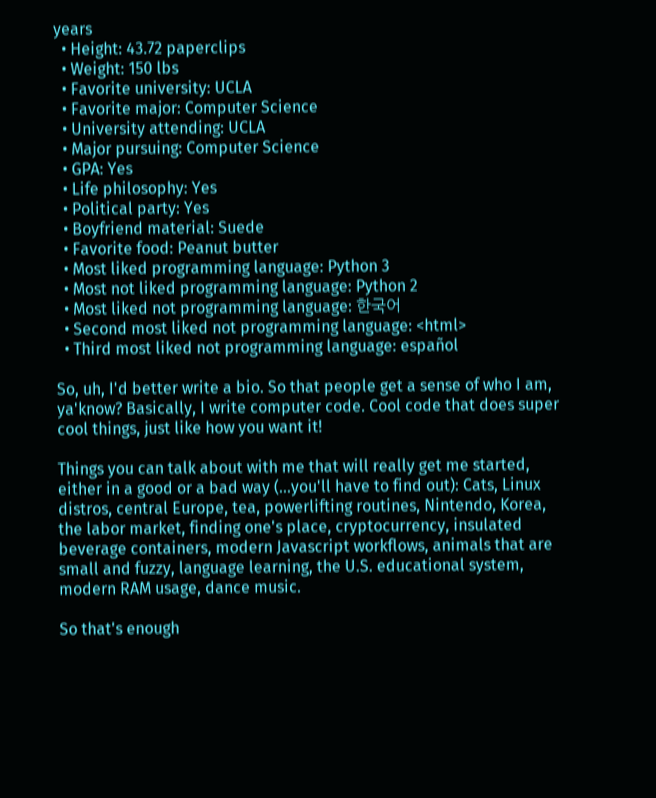years
  • Height: 43.72 paperclips
  • Weight: 150 lbs
  • Favorite university: UCLA
  • Favorite major: Computer Science
  • University attending: UCLA
  • Major pursuing: Computer Science
  • GPA: Yes
  • Life philosophy: Yes
  • Political party: Yes
  • Boyfriend material: Suede
  • Favorite food: Peanut butter
  • Most liked programming language: Python 3
  • Most not liked programming language: Python 2
  • Most liked not programming language: 한국어
  • Second most liked not programming language: <html>
  • Third most liked not programming language: español

So, uh, I'd better write a bio. So that people get a sense of who I am, ya'know? Basically, I write computer code. Cool code that does super cool things, just like how you want it!

Things you can talk about with me that will really get me started, either in a good or a bad way (...you'll have to find out): Cats, Linux distros, central Europe, tea, powerlifting routines, Nintendo, Korea, the labor market, finding one's place, cryptocurrency, insulated beverage containers, modern Javascript workflows, animals that are small and fuzzy, language learning, the U.S. educational system, modern RAM usage, dance music.

So that's enough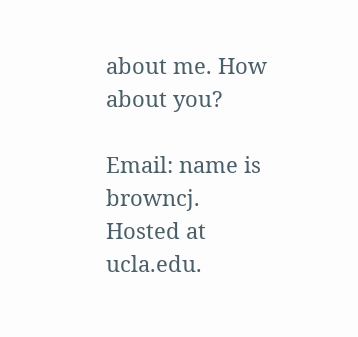about me. How about you?

Email: name is browncj. Hosted at ucla.edu.